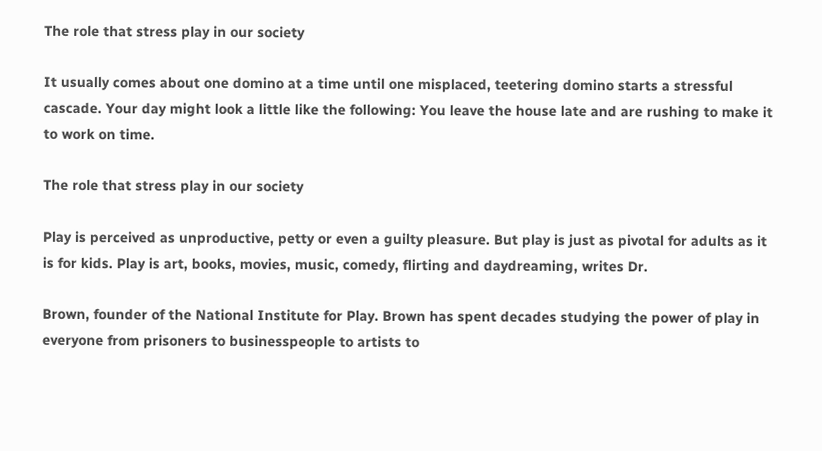The role that stress play in our society

It usually comes about one domino at a time until one misplaced, teetering domino starts a stressful cascade. Your day might look a little like the following: You leave the house late and are rushing to make it to work on time.

The role that stress play in our society

Play is perceived as unproductive, petty or even a guilty pleasure. But play is just as pivotal for adults as it is for kids. Play is art, books, movies, music, comedy, flirting and daydreaming, writes Dr.

Brown, founder of the National Institute for Play. Brown has spent decades studying the power of play in everyone from prisoners to businesspeople to artists to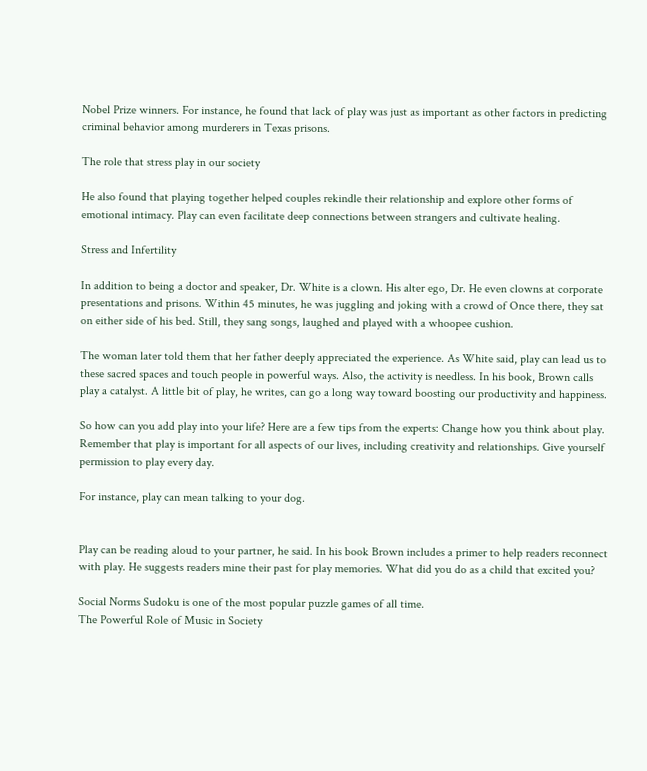Nobel Prize winners. For instance, he found that lack of play was just as important as other factors in predicting criminal behavior among murderers in Texas prisons.

The role that stress play in our society

He also found that playing together helped couples rekindle their relationship and explore other forms of emotional intimacy. Play can even facilitate deep connections between strangers and cultivate healing.

Stress and Infertility

In addition to being a doctor and speaker, Dr. White is a clown. His alter ego, Dr. He even clowns at corporate presentations and prisons. Within 45 minutes, he was juggling and joking with a crowd of Once there, they sat on either side of his bed. Still, they sang songs, laughed and played with a whoopee cushion.

The woman later told them that her father deeply appreciated the experience. As White said, play can lead us to these sacred spaces and touch people in powerful ways. Also, the activity is needless. In his book, Brown calls play a catalyst. A little bit of play, he writes, can go a long way toward boosting our productivity and happiness.

So how can you add play into your life? Here are a few tips from the experts: Change how you think about play. Remember that play is important for all aspects of our lives, including creativity and relationships. Give yourself permission to play every day.

For instance, play can mean talking to your dog.


Play can be reading aloud to your partner, he said. In his book Brown includes a primer to help readers reconnect with play. He suggests readers mine their past for play memories. What did you do as a child that excited you?

Social Norms Sudoku is one of the most popular puzzle games of all time.
The Powerful Role of Music in Society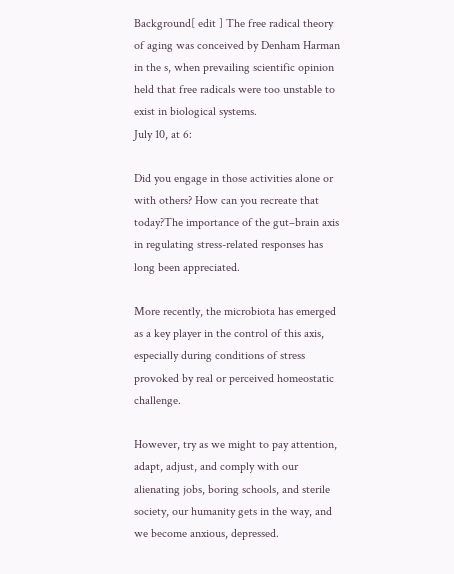Background[ edit ] The free radical theory of aging was conceived by Denham Harman in the s, when prevailing scientific opinion held that free radicals were too unstable to exist in biological systems.
July 10, at 6:

Did you engage in those activities alone or with others? How can you recreate that today?The importance of the gut–brain axis in regulating stress-related responses has long been appreciated.

More recently, the microbiota has emerged as a key player in the control of this axis, especially during conditions of stress provoked by real or perceived homeostatic challenge.

However, try as we might to pay attention, adapt, adjust, and comply with our alienating jobs, boring schools, and sterile society, our humanity gets in the way, and we become anxious, depressed.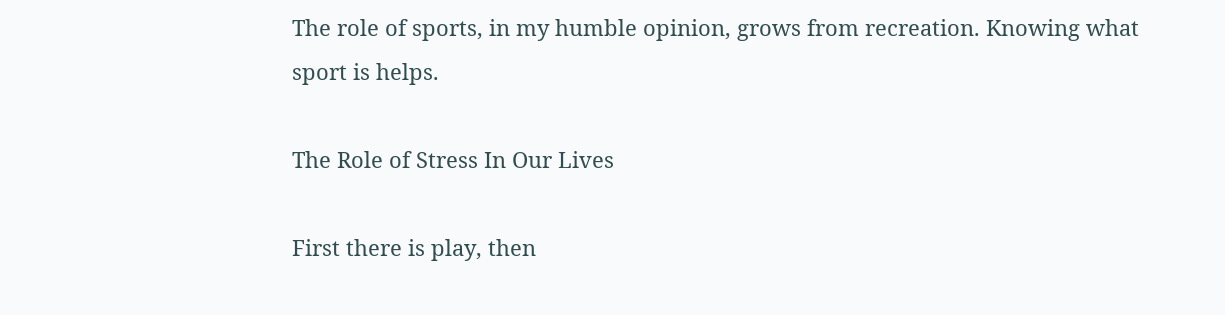The role of sports, in my humble opinion, grows from recreation. Knowing what sport is helps.

The Role of Stress In Our Lives

First there is play, then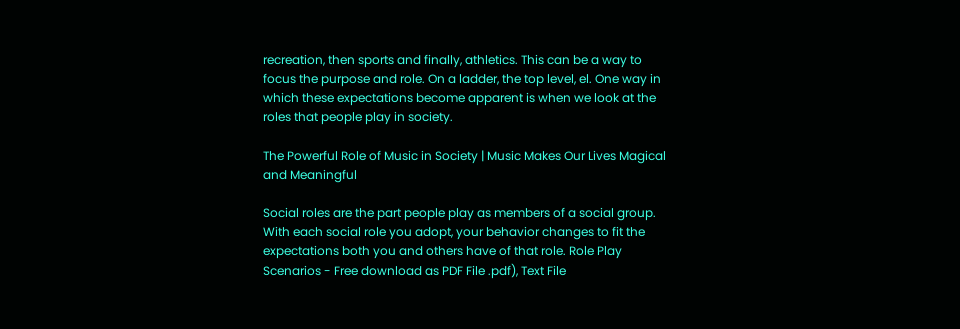recreation, then sports and finally, athletics. This can be a way to focus the purpose and role. On a ladder, the top level, el. One way in which these expectations become apparent is when we look at the roles that people play in society.

The Powerful Role of Music in Society | Music Makes Our Lives Magical and Meaningful

Social roles are the part people play as members of a social group. With each social role you adopt, your behavior changes to fit the expectations both you and others have of that role. Role Play Scenarios - Free download as PDF File .pdf), Text File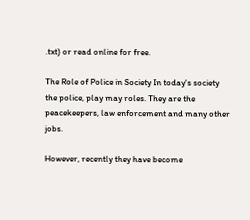.txt) or read online for free.

The Role of Police in Society In today's society the police, play may roles. They are the peacekeepers, law enforcement and many other jobs.

However, recently they have become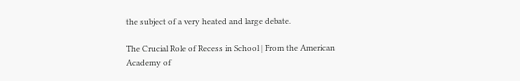the subject of a very heated and large debate.

The Crucial Role of Recess in School | From the American Academy of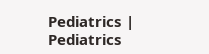Pediatrics | Pediatrics